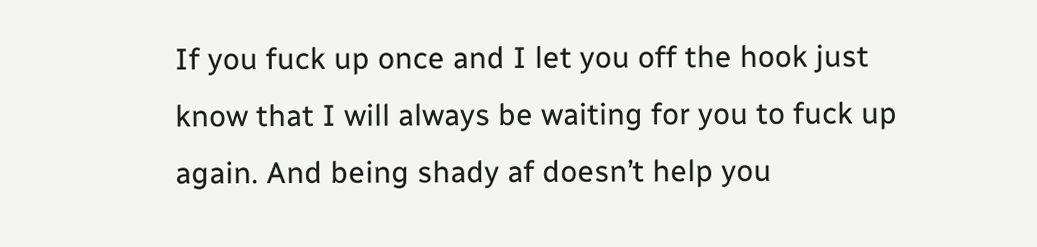If you fuck up once and I let you off the hook just know that I will always be waiting for you to fuck up again. And being shady af doesn’t help you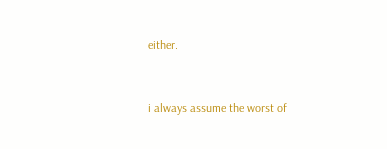either.


i always assume the worst of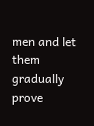men and let them gradually prove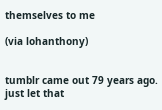themselves to me

(via lohanthony)


tumblr came out 79 years ago. just let that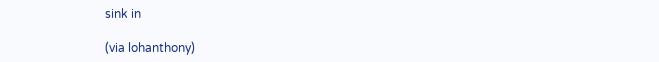sink in

(via lohanthony)